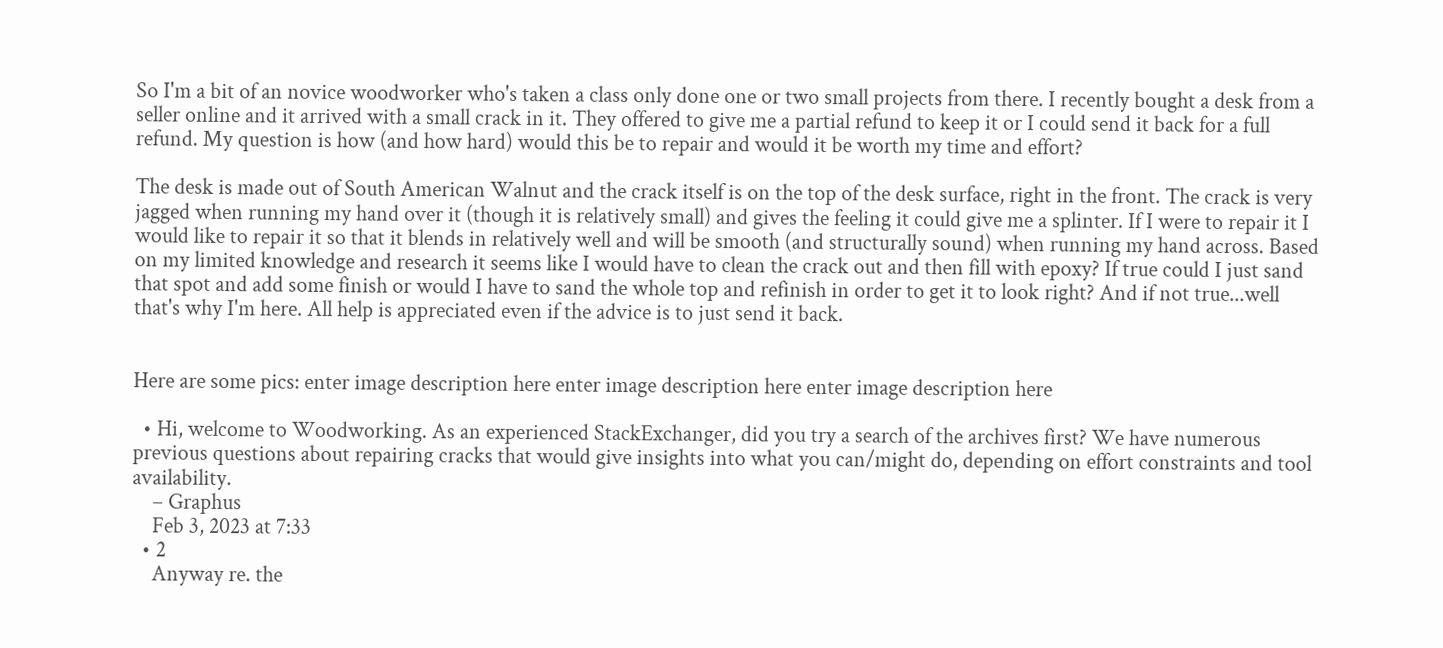So I'm a bit of an novice woodworker who's taken a class only done one or two small projects from there. I recently bought a desk from a seller online and it arrived with a small crack in it. They offered to give me a partial refund to keep it or I could send it back for a full refund. My question is how (and how hard) would this be to repair and would it be worth my time and effort?

The desk is made out of South American Walnut and the crack itself is on the top of the desk surface, right in the front. The crack is very jagged when running my hand over it (though it is relatively small) and gives the feeling it could give me a splinter. If I were to repair it I would like to repair it so that it blends in relatively well and will be smooth (and structurally sound) when running my hand across. Based on my limited knowledge and research it seems like I would have to clean the crack out and then fill with epoxy? If true could I just sand that spot and add some finish or would I have to sand the whole top and refinish in order to get it to look right? And if not true...well that's why I'm here. All help is appreciated even if the advice is to just send it back.


Here are some pics: enter image description here enter image description here enter image description here

  • Hi, welcome to Woodworking. As an experienced StackExchanger, did you try a search of the archives first? We have numerous previous questions about repairing cracks that would give insights into what you can/might do, depending on effort constraints and tool availability.
    – Graphus
    Feb 3, 2023 at 7:33
  • 2
    Anyway re. the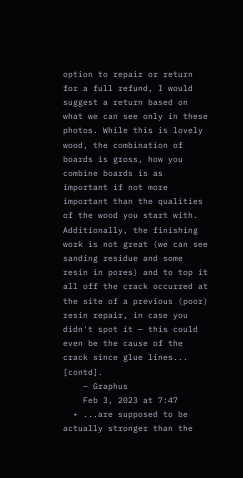option to repair or return for a full refund, I would suggest a return based on what we can see only in these photos. While this is lovely wood, the combination of boards is gross, how you combine boards is as important if not more important than the qualities of the wood you start with. Additionally, the finishing work is not great (we can see sanding residue and some resin in pores) and to top it all off the crack occurred at the site of a previous (poor) resin repair, in case you didn't spot it — this could even be the cause of the crack since glue lines... [contd].
    – Graphus
    Feb 3, 2023 at 7:47
  • ...are supposed to be actually stronger than the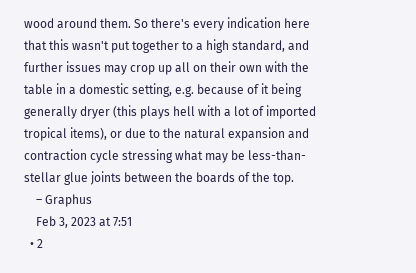wood around them. So there's every indication here that this wasn't put together to a high standard, and further issues may crop up all on their own with the table in a domestic setting, e.g. because of it being generally dryer (this plays hell with a lot of imported tropical items), or due to the natural expansion and contraction cycle stressing what may be less-than-stellar glue joints between the boards of the top.
    – Graphus
    Feb 3, 2023 at 7:51
  • 2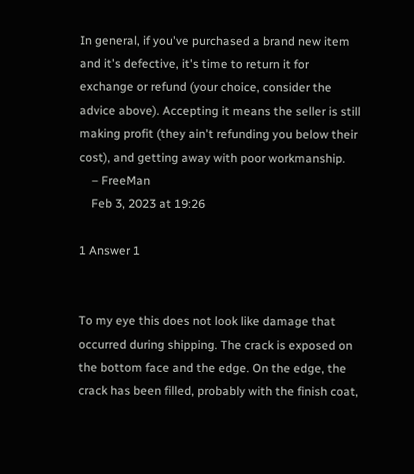In general, if you've purchased a brand new item and it's defective, it's time to return it for exchange or refund (your choice, consider the advice above). Accepting it means the seller is still making profit (they ain't refunding you below their cost), and getting away with poor workmanship.
    – FreeMan
    Feb 3, 2023 at 19:26

1 Answer 1


To my eye this does not look like damage that occurred during shipping. The crack is exposed on the bottom face and the edge. On the edge, the crack has been filled, probably with the finish coat,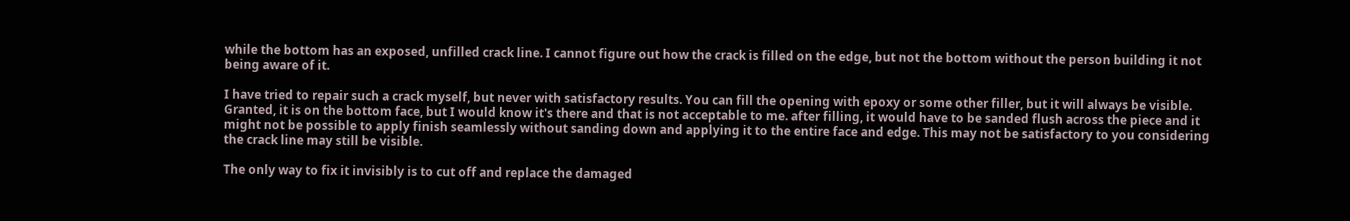while the bottom has an exposed, unfilled crack line. I cannot figure out how the crack is filled on the edge, but not the bottom without the person building it not being aware of it.

I have tried to repair such a crack myself, but never with satisfactory results. You can fill the opening with epoxy or some other filler, but it will always be visible. Granted, it is on the bottom face, but I would know it's there and that is not acceptable to me. after filling, it would have to be sanded flush across the piece and it might not be possible to apply finish seamlessly without sanding down and applying it to the entire face and edge. This may not be satisfactory to you considering the crack line may still be visible.

The only way to fix it invisibly is to cut off and replace the damaged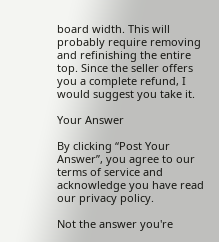board width. This will probably require removing and refinishing the entire top. Since the seller offers you a complete refund, I would suggest you take it.

Your Answer

By clicking “Post Your Answer”, you agree to our terms of service and acknowledge you have read our privacy policy.

Not the answer you're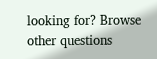looking for? Browse other questions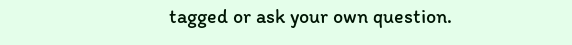tagged or ask your own question.